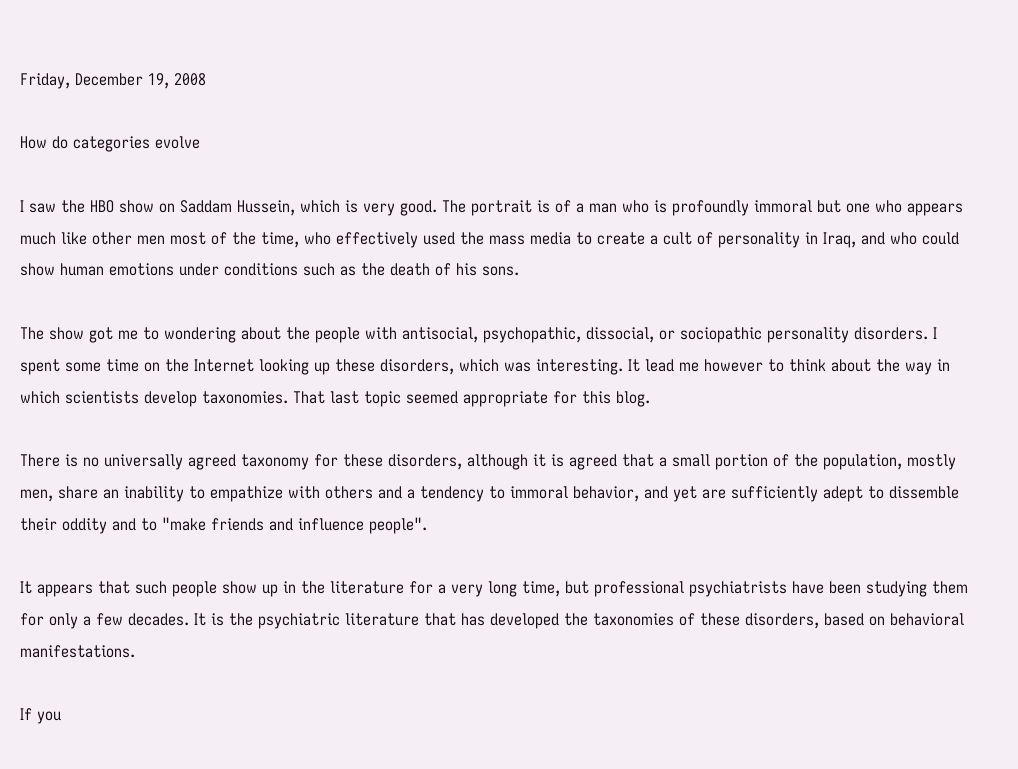Friday, December 19, 2008

How do categories evolve

I saw the HBO show on Saddam Hussein, which is very good. The portrait is of a man who is profoundly immoral but one who appears much like other men most of the time, who effectively used the mass media to create a cult of personality in Iraq, and who could show human emotions under conditions such as the death of his sons.

The show got me to wondering about the people with antisocial, psychopathic, dissocial, or sociopathic personality disorders. I spent some time on the Internet looking up these disorders, which was interesting. It lead me however to think about the way in which scientists develop taxonomies. That last topic seemed appropriate for this blog.

There is no universally agreed taxonomy for these disorders, although it is agreed that a small portion of the population, mostly men, share an inability to empathize with others and a tendency to immoral behavior, and yet are sufficiently adept to dissemble their oddity and to "make friends and influence people".

It appears that such people show up in the literature for a very long time, but professional psychiatrists have been studying them for only a few decades. It is the psychiatric literature that has developed the taxonomies of these disorders, based on behavioral manifestations.

If you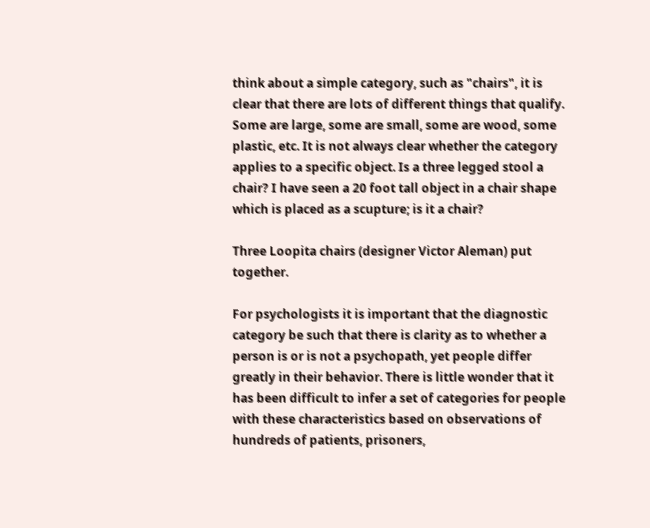think about a simple category, such as "chairs", it is clear that there are lots of different things that qualify. Some are large, some are small, some are wood, some plastic, etc. It is not always clear whether the category applies to a specific object. Is a three legged stool a chair? I have seen a 20 foot tall object in a chair shape which is placed as a scupture; is it a chair?

Three Loopita chairs (designer Victor Aleman) put together.

For psychologists it is important that the diagnostic category be such that there is clarity as to whether a person is or is not a psychopath, yet people differ greatly in their behavior. There is little wonder that it has been difficult to infer a set of categories for people with these characteristics based on observations of hundreds of patients, prisoners,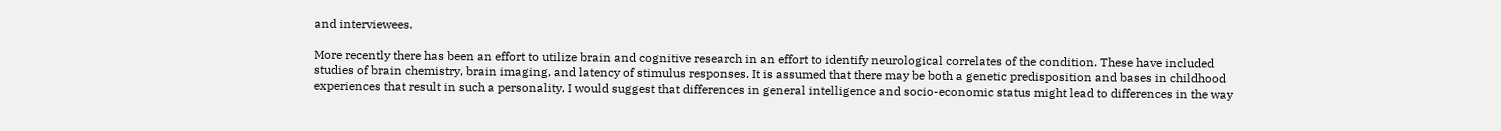and interviewees.

More recently there has been an effort to utilize brain and cognitive research in an effort to identify neurological correlates of the condition. These have included studies of brain chemistry, brain imaging, and latency of stimulus responses. It is assumed that there may be both a genetic predisposition and bases in childhood experiences that result in such a personality. I would suggest that differences in general intelligence and socio-economic status might lead to differences in the way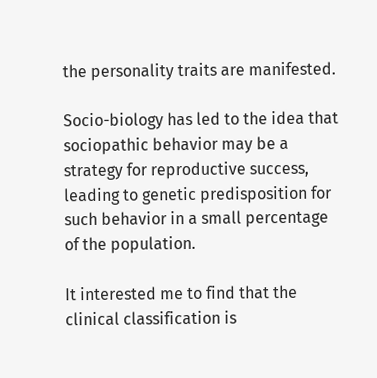the personality traits are manifested.

Socio-biology has led to the idea that sociopathic behavior may be a strategy for reproductive success, leading to genetic predisposition for such behavior in a small percentage of the population.

It interested me to find that the clinical classification is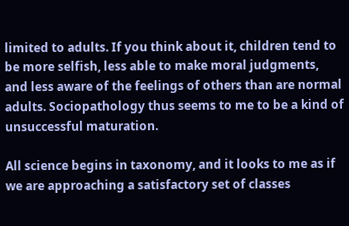limited to adults. If you think about it, children tend to be more selfish, less able to make moral judgments, and less aware of the feelings of others than are normal adults. Sociopathology thus seems to me to be a kind of unsuccessful maturation.

All science begins in taxonomy, and it looks to me as if we are approaching a satisfactory set of classes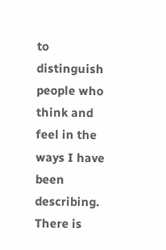to distinguish people who think and feel in the ways I have been describing. There is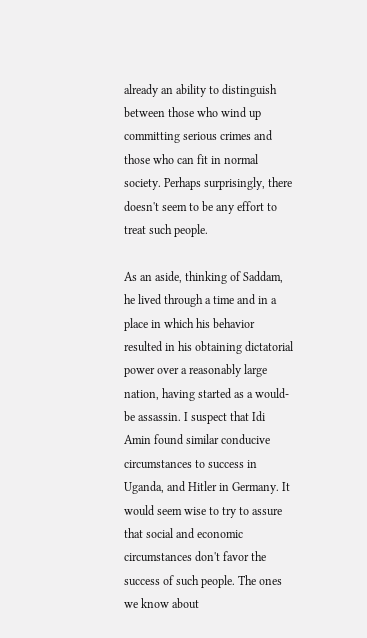already an ability to distinguish between those who wind up committing serious crimes and those who can fit in normal society. Perhaps surprisingly, there doesn't seem to be any effort to treat such people.

As an aside, thinking of Saddam, he lived through a time and in a place in which his behavior resulted in his obtaining dictatorial power over a reasonably large nation, having started as a would-be assassin. I suspect that Idi Amin found similar conducive circumstances to success in Uganda, and Hitler in Germany. It would seem wise to try to assure that social and economic circumstances don't favor the success of such people. The ones we know about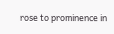rose to prominence in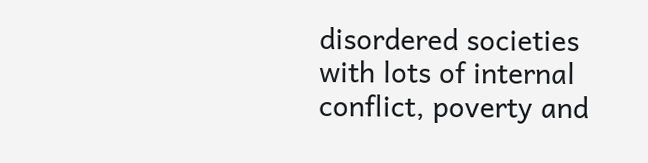disordered societies with lots of internal conflict, poverty and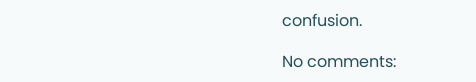confusion.

No comments: